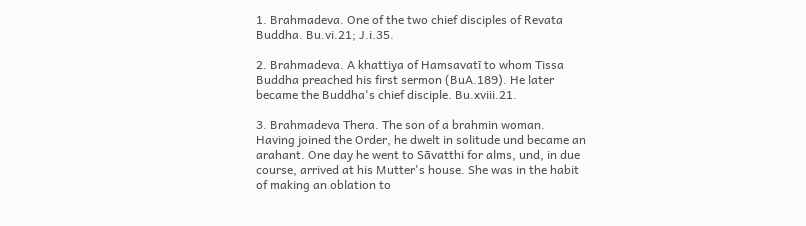1. Brahmadeva. One of the two chief disciples of Revata Buddha. Bu.vi.21; J.i.35.

2. Brahmadeva. A khattiya of Hamsavatī to whom Tissa Buddha preached his first sermon (BuA.189). He later became the Buddha's chief disciple. Bu.xviii.21.

3. Brahmadeva Thera. The son of a brahmin woman. Having joined the Order, he dwelt in solitude und became an arahant. One day he went to Sāvatthi for alms, und, in due course, arrived at his Mutter's house. She was in the habit of making an oblation to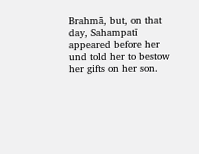Brahmā, but, on that day, Sahampatī appeared before her und told her to bestow her gifts on her son.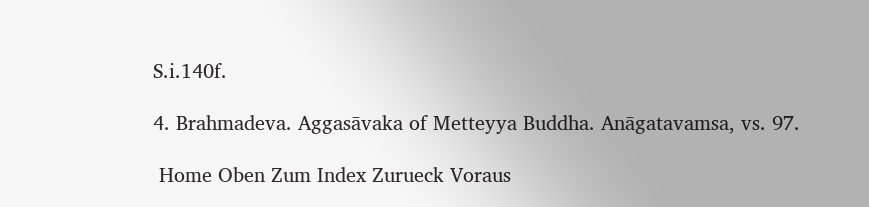S.i.140f.

4. Brahmadeva. Aggasāvaka of Metteyya Buddha. Anāgatavamsa, vs. 97.

 Home Oben Zum Index Zurueck Voraus